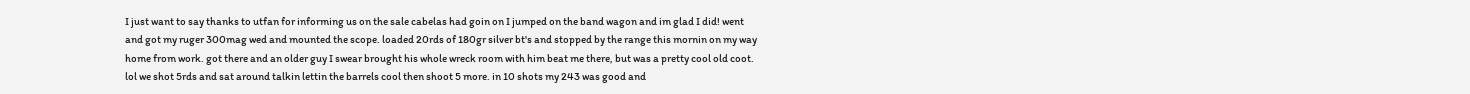I just want to say thanks to utfan for informing us on the sale cabelas had goin on I jumped on the band wagon and im glad I did! went and got my ruger 300mag wed and mounted the scope. loaded 20rds of 180gr silver bt's and stopped by the range this mornin on my way home from work. got there and an older guy I swear brought his whole wreck room with him beat me there, but was a pretty cool old coot. lol we shot 5rds and sat around talkin lettin the barrels cool then shoot 5 more. in 10 shots my 243 was good and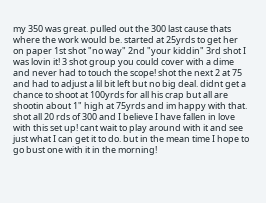my 350 was great. pulled out the 300 last cause thats where the work would be. started at 25yrds to get her on paper 1st shot "no way" 2nd "your kiddin" 3rd shot I was lovin it! 3 shot group you could cover with a dime and never had to touch the scope! shot the next 2 at 75 and had to adjust a lil bit left but no big deal. didnt get a chance to shoot at 100yrds for all his crap but all are shootin about 1" high at 75yrds and im happy with that. shot all 20 rds of 300 and I believe I have fallen in love with this set up! cant wait to play around with it and see just what I can get it to do. but in the mean time I hope to go bust one with it in the morning!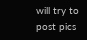will try to post pics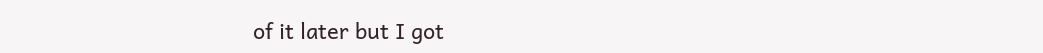of it later but I got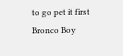to go pet it first
Bronco Boy